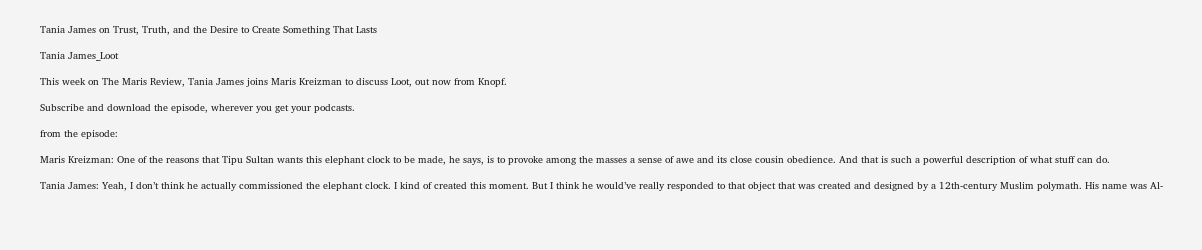Tania James on Trust, Truth, and the Desire to Create Something That Lasts

Tania James_Loot

This week on The Maris Review, Tania James joins Maris Kreizman to discuss Loot, out now from Knopf.

Subscribe and download the episode, wherever you get your podcasts.

from the episode:

Maris Kreizman: One of the reasons that Tipu Sultan wants this elephant clock to be made, he says, is to provoke among the masses a sense of awe and its close cousin obedience. And that is such a powerful description of what stuff can do.

Tania James: Yeah, I don’t think he actually commissioned the elephant clock. I kind of created this moment. But I think he would’ve really responded to that object that was created and designed by a 12th-century Muslim polymath. His name was Al-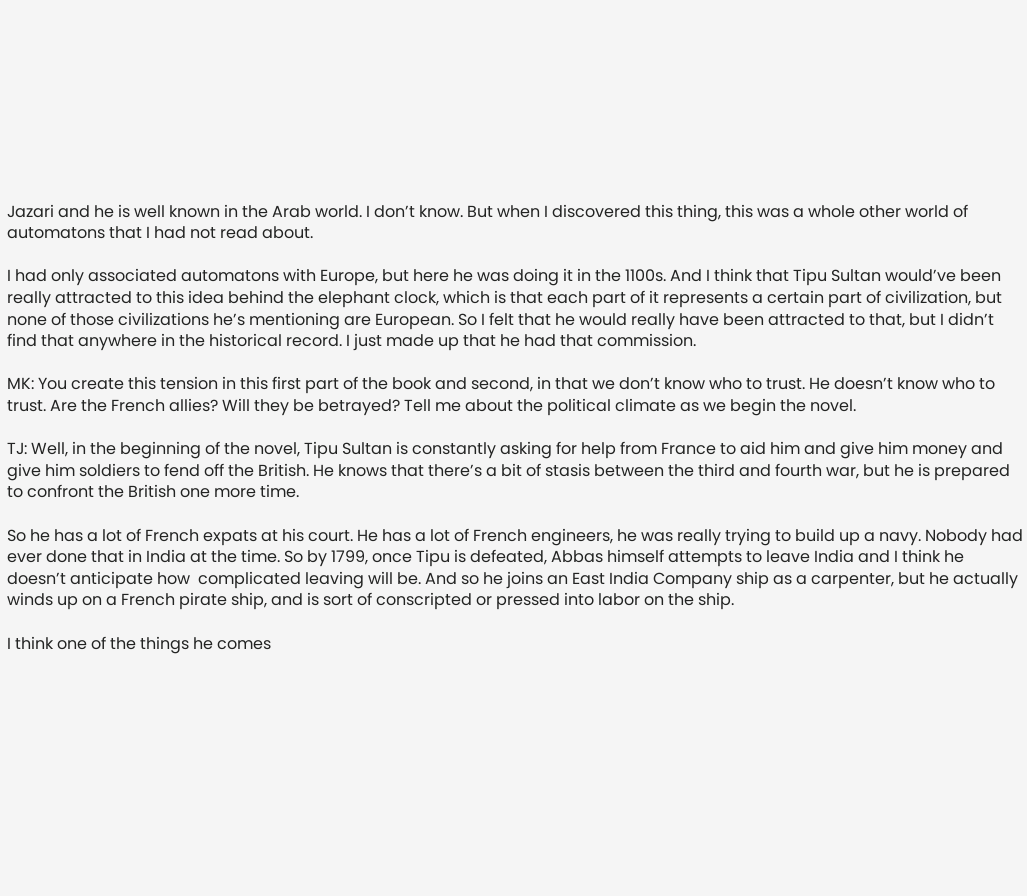Jazari and he is well known in the Arab world. I don’t know. But when I discovered this thing, this was a whole other world of automatons that I had not read about.

I had only associated automatons with Europe, but here he was doing it in the 1100s. And I think that Tipu Sultan would’ve been really attracted to this idea behind the elephant clock, which is that each part of it represents a certain part of civilization, but none of those civilizations he’s mentioning are European. So I felt that he would really have been attracted to that, but I didn’t find that anywhere in the historical record. I just made up that he had that commission.

MK: You create this tension in this first part of the book and second, in that we don’t know who to trust. He doesn’t know who to trust. Are the French allies? Will they be betrayed? Tell me about the political climate as we begin the novel.

TJ: Well, in the beginning of the novel, Tipu Sultan is constantly asking for help from France to aid him and give him money and give him soldiers to fend off the British. He knows that there’s a bit of stasis between the third and fourth war, but he is prepared to confront the British one more time.

So he has a lot of French expats at his court. He has a lot of French engineers, he was really trying to build up a navy. Nobody had ever done that in India at the time. So by 1799, once Tipu is defeated, Abbas himself attempts to leave India and I think he doesn’t anticipate how  complicated leaving will be. And so he joins an East India Company ship as a carpenter, but he actually winds up on a French pirate ship, and is sort of conscripted or pressed into labor on the ship.

I think one of the things he comes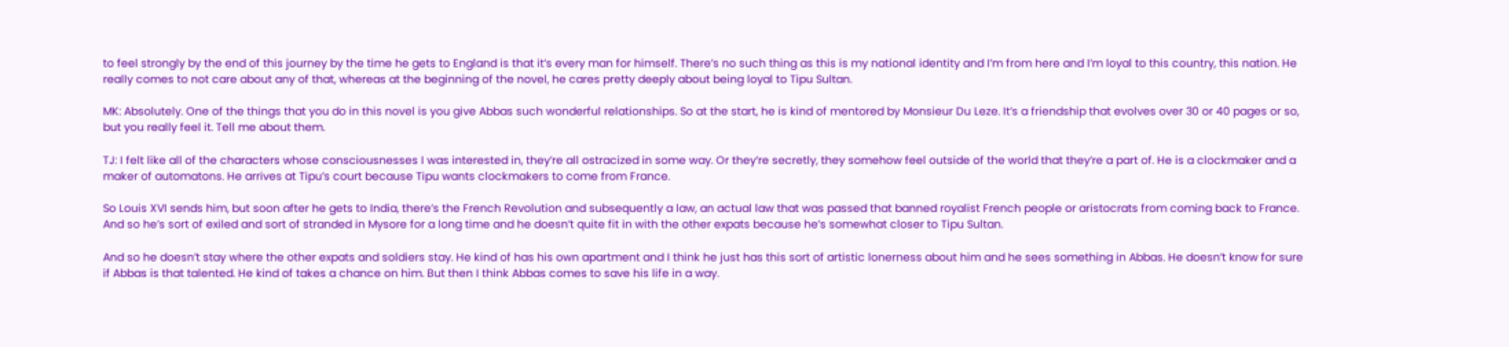to feel strongly by the end of this journey by the time he gets to England is that it’s every man for himself. There’s no such thing as this is my national identity and I’m from here and I’m loyal to this country, this nation. He really comes to not care about any of that, whereas at the beginning of the novel, he cares pretty deeply about being loyal to Tipu Sultan.

MK: Absolutely. One of the things that you do in this novel is you give Abbas such wonderful relationships. So at the start, he is kind of mentored by Monsieur Du Leze. It’s a friendship that evolves over 30 or 40 pages or so, but you really feel it. Tell me about them.

TJ: I felt like all of the characters whose consciousnesses I was interested in, they’re all ostracized in some way. Or they’re secretly, they somehow feel outside of the world that they’re a part of. He is a clockmaker and a maker of automatons. He arrives at Tipu’s court because Tipu wants clockmakers to come from France.

So Louis XVI sends him, but soon after he gets to India, there’s the French Revolution and subsequently a law, an actual law that was passed that banned royalist French people or aristocrats from coming back to France. And so he’s sort of exiled and sort of stranded in Mysore for a long time and he doesn’t quite fit in with the other expats because he’s somewhat closer to Tipu Sultan.

And so he doesn’t stay where the other expats and soldiers stay. He kind of has his own apartment and I think he just has this sort of artistic lonerness about him and he sees something in Abbas. He doesn’t know for sure if Abbas is that talented. He kind of takes a chance on him. But then I think Abbas comes to save his life in a way.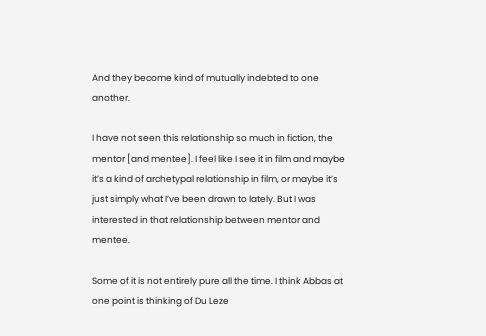And they become kind of mutually indebted to one another.

I have not seen this relationship so much in fiction, the mentor [and mentee]. I feel like I see it in film and maybe it’s a kind of archetypal relationship in film, or maybe it’s just simply what I’ve been drawn to lately. But I was interested in that relationship between mentor and mentee.

Some of it is not entirely pure all the time. I think Abbas at one point is thinking of Du Leze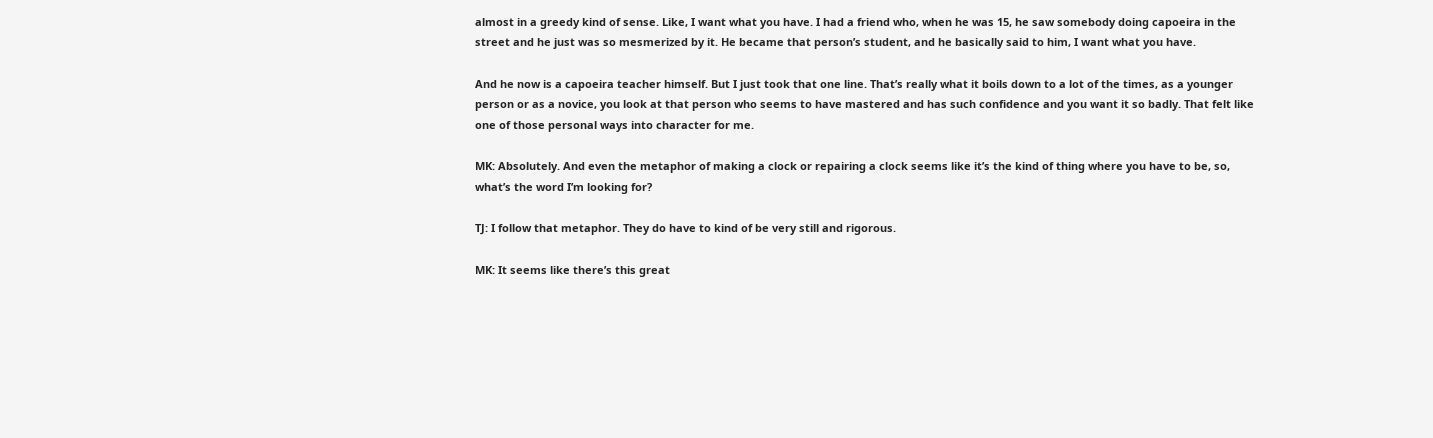almost in a greedy kind of sense. Like, I want what you have. I had a friend who, when he was 15, he saw somebody doing capoeira in the street and he just was so mesmerized by it. He became that person’s student, and he basically said to him, I want what you have.

And he now is a capoeira teacher himself. But I just took that one line. That’s really what it boils down to a lot of the times, as a younger person or as a novice, you look at that person who seems to have mastered and has such confidence and you want it so badly. That felt like one of those personal ways into character for me.

MK: Absolutely. And even the metaphor of making a clock or repairing a clock seems like it’s the kind of thing where you have to be, so, what’s the word I’m looking for?

TJ: I follow that metaphor. They do have to kind of be very still and rigorous.

MK: It seems like there’s this great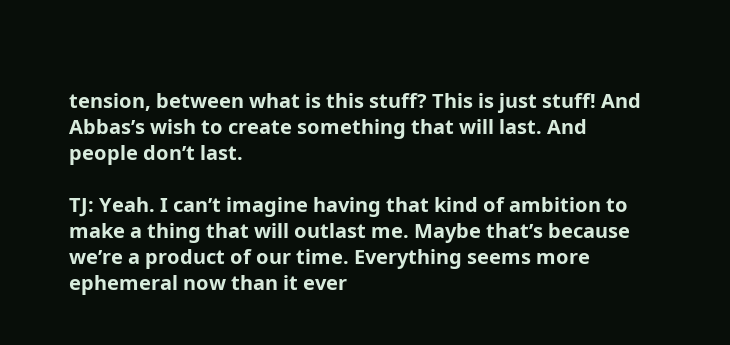tension, between what is this stuff? This is just stuff! And Abbas’s wish to create something that will last. And people don’t last.

TJ: Yeah. I can’t imagine having that kind of ambition to make a thing that will outlast me. Maybe that’s because we’re a product of our time. Everything seems more ephemeral now than it ever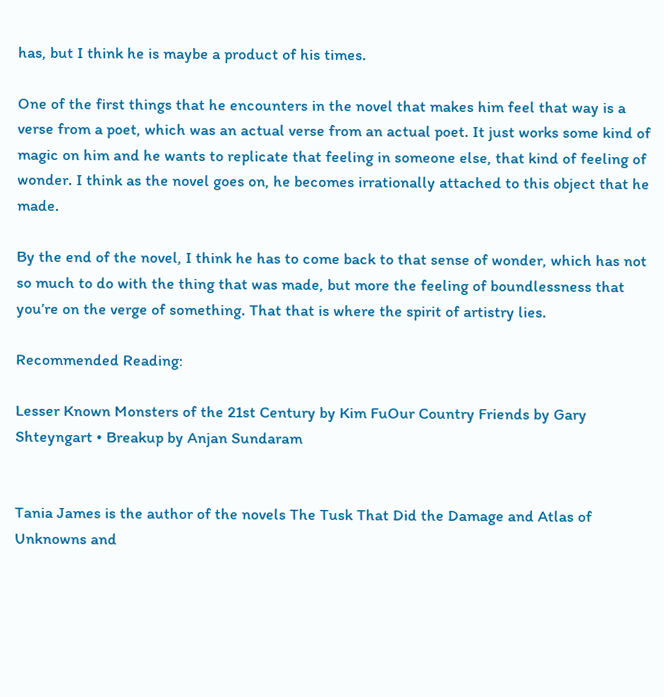has, but I think he is maybe a product of his times.

One of the first things that he encounters in the novel that makes him feel that way is a verse from a poet, which was an actual verse from an actual poet. It just works some kind of magic on him and he wants to replicate that feeling in someone else, that kind of feeling of wonder. I think as the novel goes on, he becomes irrationally attached to this object that he made.

By the end of the novel, I think he has to come back to that sense of wonder, which has not so much to do with the thing that was made, but more the feeling of boundlessness that you’re on the verge of something. That that is where the spirit of artistry lies.

Recommended Reading:

Lesser Known Monsters of the 21st Century by Kim FuOur Country Friends by Gary Shteyngart • Breakup by Anjan Sundaram


Tania James is the author of the novels The Tusk That Did the Damage and Atlas of Unknowns and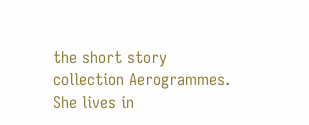the short story collection Aerogrammes. She lives in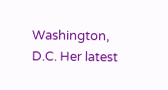Washington, D.C. Her latest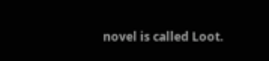novel is called Loot.